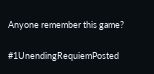Anyone remember this game?

#1UnendingRequiemPosted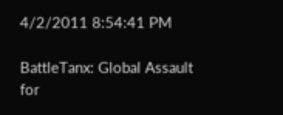4/2/2011 8:54:41 PM

BattleTanx: Global Assault for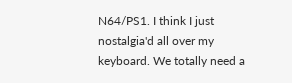N64/PS1. I think I just nostalgia'd all over my keyboard. We totally need a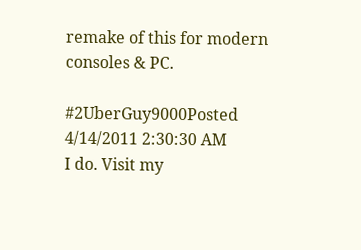remake of this for modern consoles & PC.

#2UberGuy9000Posted 4/14/2011 2:30:30 AM
I do. Visit my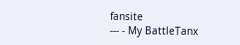fansite
--- - My BattleTanx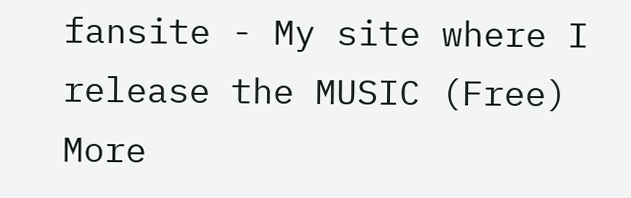fansite - My site where I release the MUSIC (Free)
More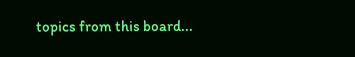topics from this board...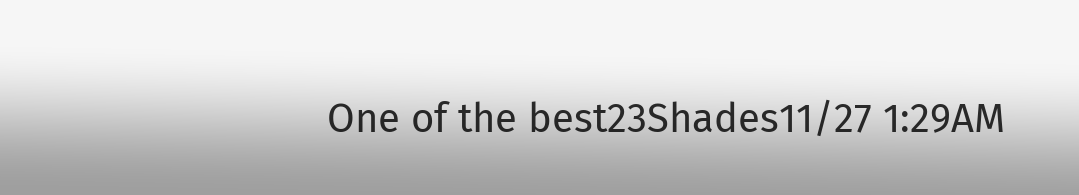One of the best23Shades11/27 1:29AM